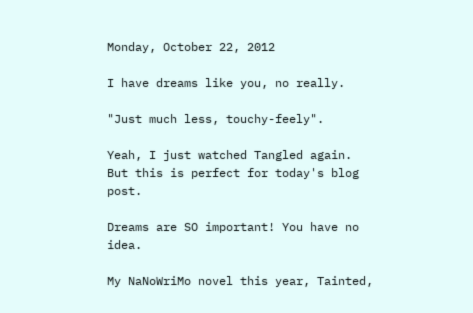Monday, October 22, 2012

I have dreams like you, no really.

"Just much less, touchy-feely".

Yeah, I just watched Tangled again. But this is perfect for today's blog post.

Dreams are SO important! You have no idea.

My NaNoWriMo novel this year, Tainted,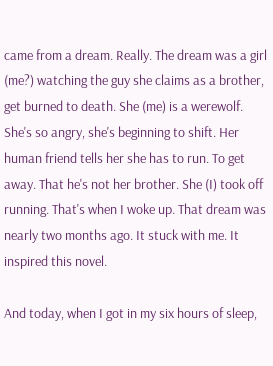came from a dream. Really. The dream was a girl (me?) watching the guy she claims as a brother, get burned to death. She (me) is a werewolf. She's so angry, she's beginning to shift. Her human friend tells her she has to run. To get away. That he's not her brother. She (I) took off running. That's when I woke up. That dream was nearly two months ago. It stuck with me. It inspired this novel.

And today, when I got in my six hours of sleep,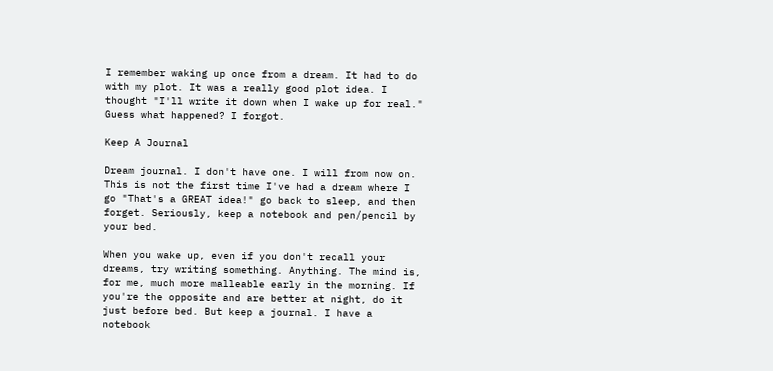I remember waking up once from a dream. It had to do with my plot. It was a really good plot idea. I thought "I'll write it down when I wake up for real." Guess what happened? I forgot.

Keep A Journal

Dream journal. I don't have one. I will from now on. This is not the first time I've had a dream where I go "That's a GREAT idea!" go back to sleep, and then forget. Seriously, keep a notebook and pen/pencil by your bed.

When you wake up, even if you don't recall your dreams, try writing something. Anything. The mind is, for me, much more malleable early in the morning. If you're the opposite and are better at night, do it just before bed. But keep a journal. I have a notebook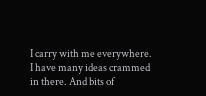I carry with me everywhere. I have many ideas crammed in there. And bits of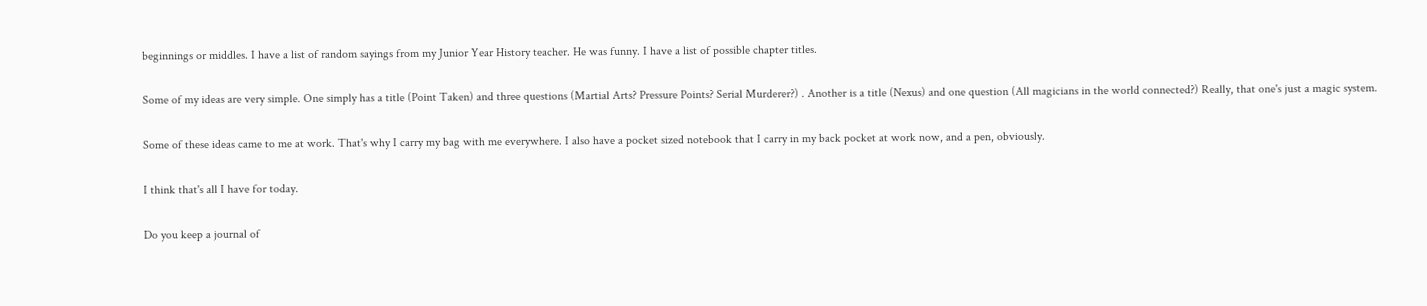beginnings or middles. I have a list of random sayings from my Junior Year History teacher. He was funny. I have a list of possible chapter titles.

Some of my ideas are very simple. One simply has a title (Point Taken) and three questions (Martial Arts? Pressure Points? Serial Murderer?) . Another is a title (Nexus) and one question (All magicians in the world connected?) Really, that one's just a magic system.

Some of these ideas came to me at work. That's why I carry my bag with me everywhere. I also have a pocket sized notebook that I carry in my back pocket at work now, and a pen, obviously.

I think that's all I have for today.

Do you keep a journal of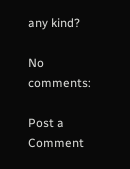any kind?

No comments:

Post a Comment